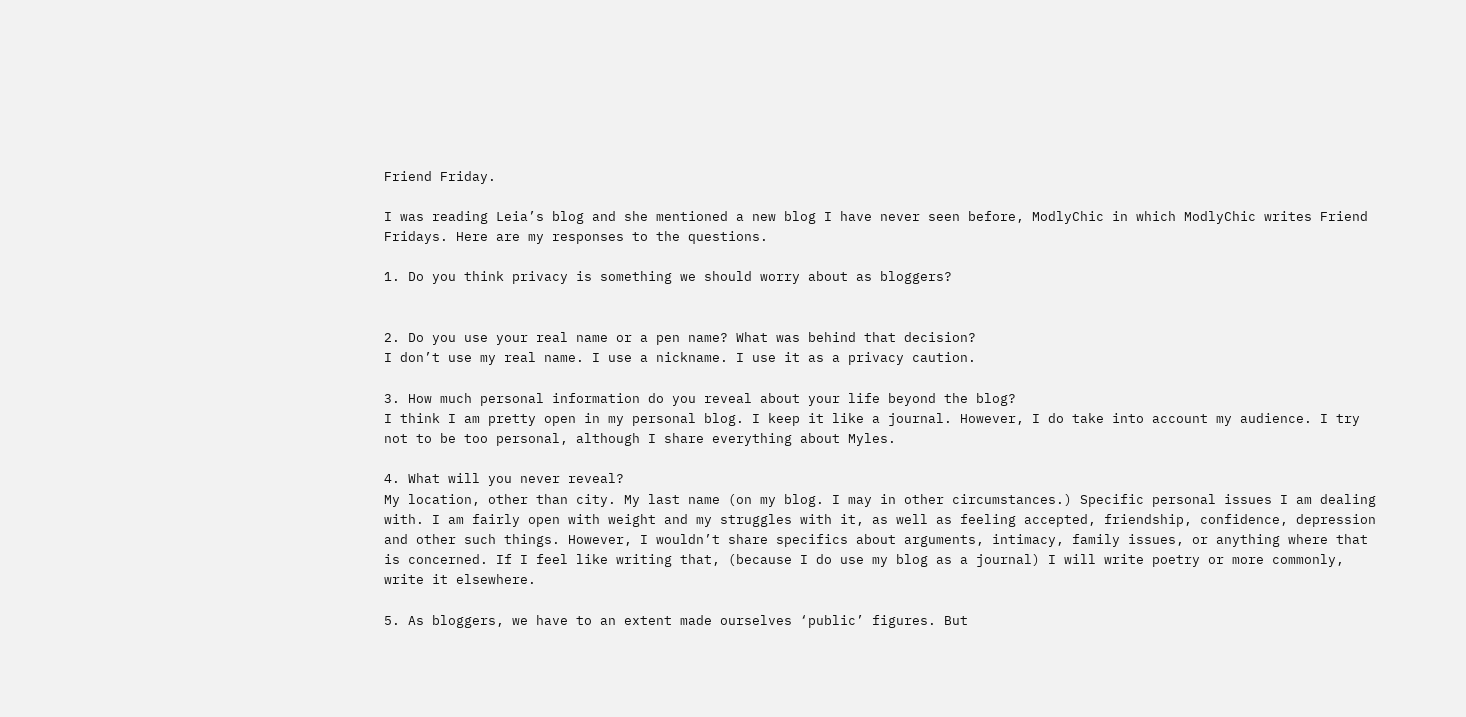Friend Friday.

I was reading Leia’s blog and she mentioned a new blog I have never seen before, ModlyChic in which ModlyChic writes Friend Fridays. Here are my responses to the questions.

1. Do you think privacy is something we should worry about as bloggers?


2. Do you use your real name or a pen name? What was behind that decision?
I don’t use my real name. I use a nickname. I use it as a privacy caution.

3. How much personal information do you reveal about your life beyond the blog?
I think I am pretty open in my personal blog. I keep it like a journal. However, I do take into account my audience. I try not to be too personal, although I share everything about Myles.

4. What will you never reveal?
My location, other than city. My last name (on my blog. I may in other circumstances.) Specific personal issues I am dealing with. I am fairly open with weight and my struggles with it, as well as feeling accepted, friendship, confidence, depression and other such things. However, I wouldn’t share specifics about arguments, intimacy, family issues, or anything where that is concerned. If I feel like writing that, (because I do use my blog as a journal) I will write poetry or more commonly, write it elsewhere.

5. As bloggers, we have to an extent made ourselves ‘public’ figures. But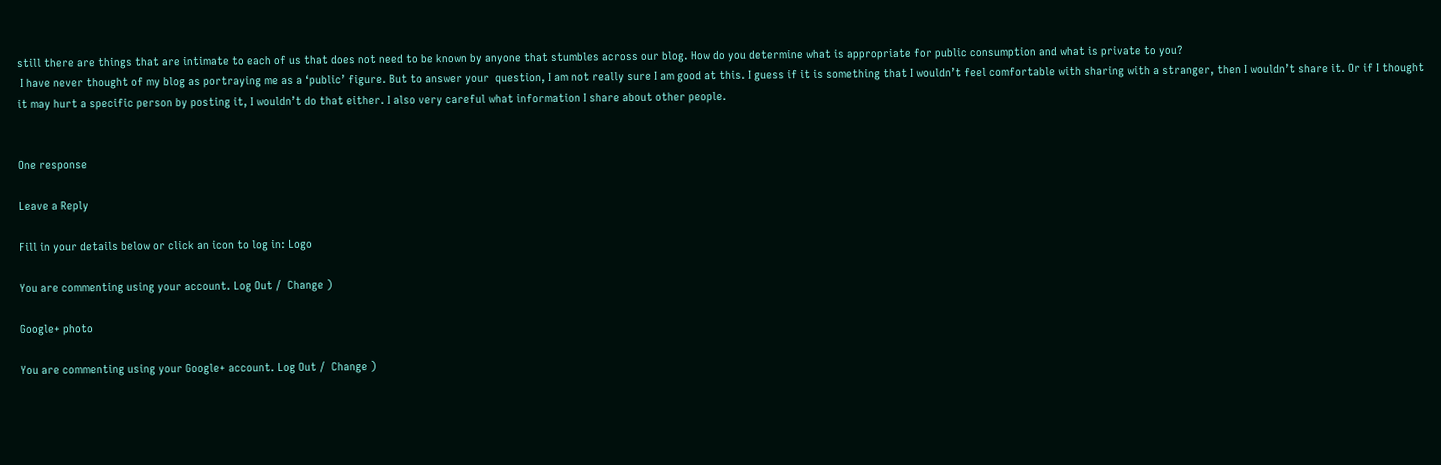still there are things that are intimate to each of us that does not need to be known by anyone that stumbles across our blog. How do you determine what is appropriate for public consumption and what is private to you?
 I have never thought of my blog as portraying me as a ‘public’ figure. But to answer your  question, I am not really sure I am good at this. I guess if it is something that I wouldn’t feel comfortable with sharing with a stranger, then I wouldn’t share it. Or if I thought it may hurt a specific person by posting it, I wouldn’t do that either. I also very careful what information I share about other people.


One response

Leave a Reply

Fill in your details below or click an icon to log in: Logo

You are commenting using your account. Log Out /  Change )

Google+ photo

You are commenting using your Google+ account. Log Out /  Change )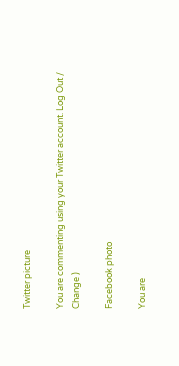Twitter picture

You are commenting using your Twitter account. Log Out /  Change )

Facebook photo

You are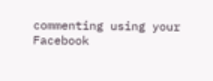commenting using your Facebook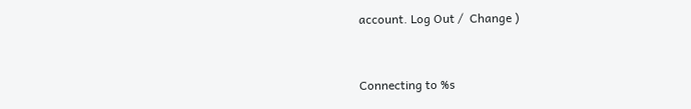account. Log Out /  Change )


Connecting to %s